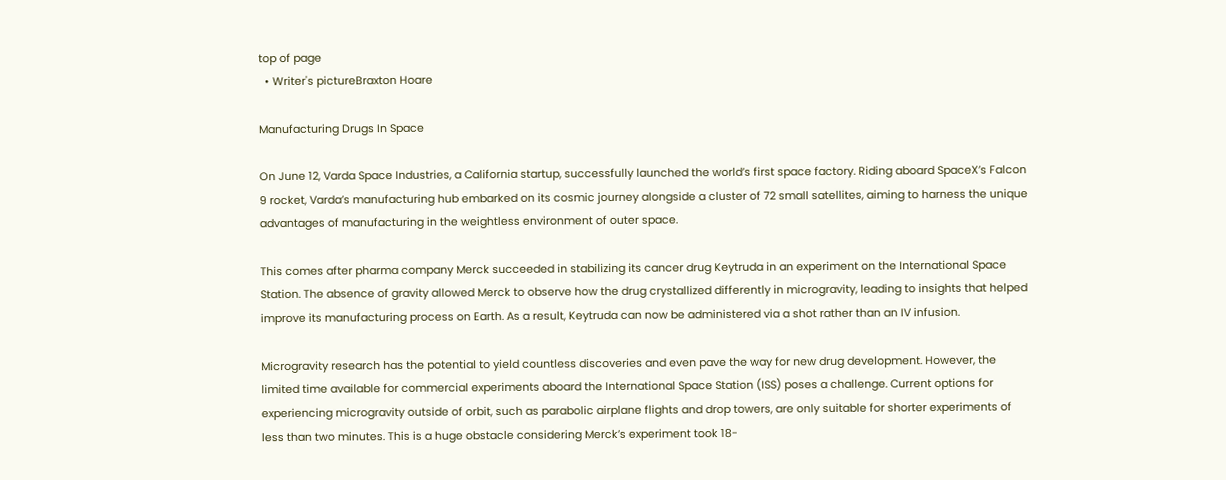top of page
  • Writer's pictureBraxton Hoare

Manufacturing Drugs In Space

On June 12, Varda Space Industries, a California startup, successfully launched the world’s first space factory. Riding aboard SpaceX’s Falcon 9 rocket, Varda’s manufacturing hub embarked on its cosmic journey alongside a cluster of 72 small satellites, aiming to harness the unique advantages of manufacturing in the weightless environment of outer space.

This comes after pharma company Merck succeeded in stabilizing its cancer drug Keytruda in an experiment on the International Space Station. The absence of gravity allowed Merck to observe how the drug crystallized differently in microgravity, leading to insights that helped improve its manufacturing process on Earth. As a result, Keytruda can now be administered via a shot rather than an IV infusion.

Microgravity research has the potential to yield countless discoveries and even pave the way for new drug development. However, the limited time available for commercial experiments aboard the International Space Station (ISS) poses a challenge. Current options for experiencing microgravity outside of orbit, such as parabolic airplane flights and drop towers, are only suitable for shorter experiments of less than two minutes. This is a huge obstacle considering Merck’s experiment took 18-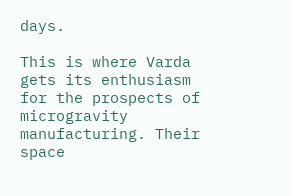days.

This is where Varda gets its enthusiasm for the prospects of microgravity manufacturing. Their space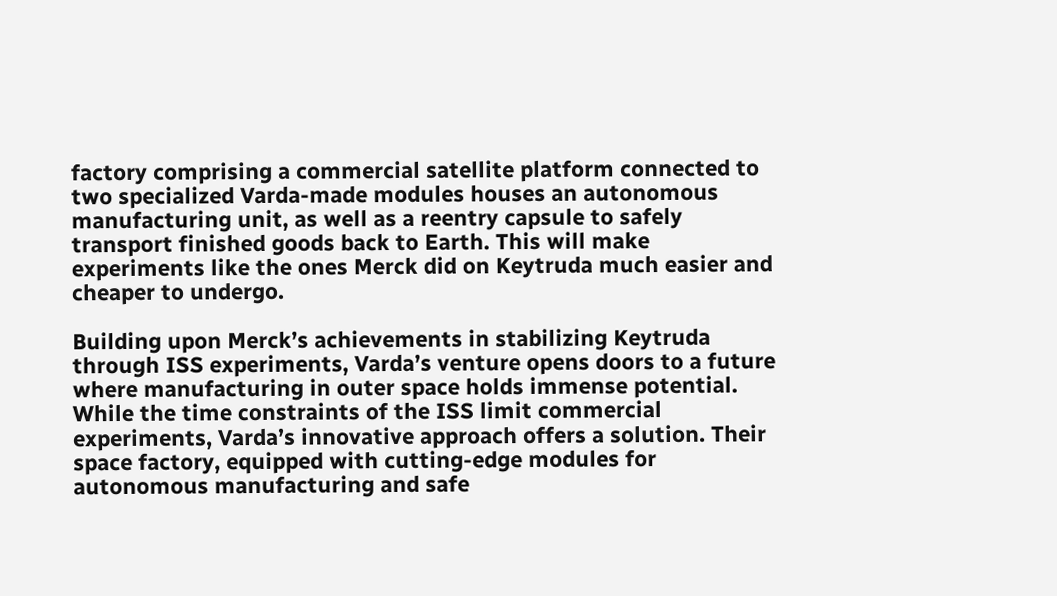factory comprising a commercial satellite platform connected to two specialized Varda-made modules houses an autonomous manufacturing unit, as well as a reentry capsule to safely transport finished goods back to Earth. This will make experiments like the ones Merck did on Keytruda much easier and cheaper to undergo.

Building upon Merck’s achievements in stabilizing Keytruda through ISS experiments, Varda’s venture opens doors to a future where manufacturing in outer space holds immense potential. While the time constraints of the ISS limit commercial experiments, Varda’s innovative approach offers a solution. Their space factory, equipped with cutting-edge modules for autonomous manufacturing and safe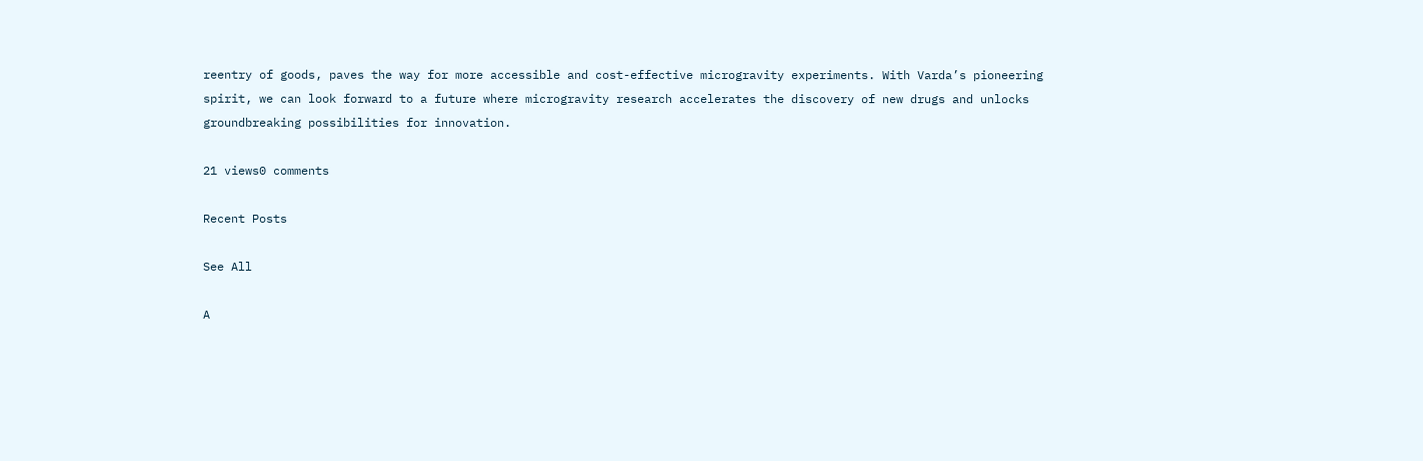reentry of goods, paves the way for more accessible and cost-effective microgravity experiments. With Varda’s pioneering spirit, we can look forward to a future where microgravity research accelerates the discovery of new drugs and unlocks groundbreaking possibilities for innovation.

21 views0 comments

Recent Posts

See All

A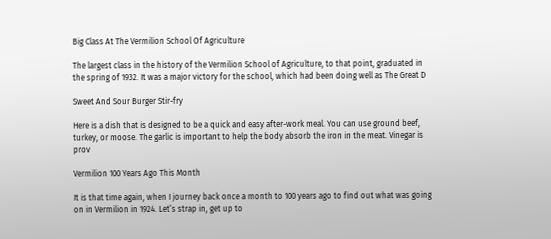Big Class At The Vermilion School Of Agriculture

The largest class in the history of the Vermilion School of Agriculture, to that point, graduated in the spring of 1932. It was a major victory for the school, which had been doing well as The Great D

Sweet And Sour Burger Stir-fry

Here is a dish that is designed to be a quick and easy after-work meal. You can use ground beef, turkey, or moose. The garlic is important to help the body absorb the iron in the meat. Vinegar is prov

Vermilion 100 Years Ago This Month

It is that time again, when I journey back once a month to 100 years ago to find out what was going on in Vermilion in 1924. Let’s strap in, get up to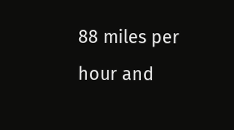88 miles per hour and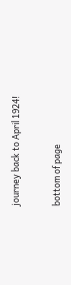journey back to April 1924!


bottom of page